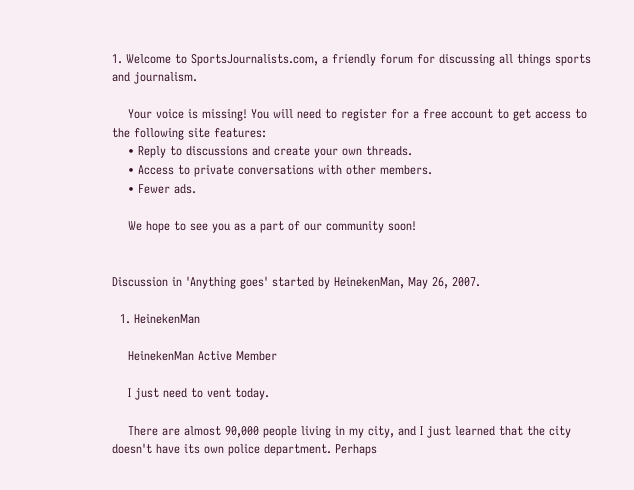1. Welcome to SportsJournalists.com, a friendly forum for discussing all things sports and journalism.

    Your voice is missing! You will need to register for a free account to get access to the following site features:
    • Reply to discussions and create your own threads.
    • Access to private conversations with other members.
    • Fewer ads.

    We hope to see you as a part of our community soon!


Discussion in 'Anything goes' started by HeinekenMan, May 26, 2007.

  1. HeinekenMan

    HeinekenMan Active Member

    I just need to vent today.

    There are almost 90,000 people living in my city, and I just learned that the city doesn't have its own police department. Perhaps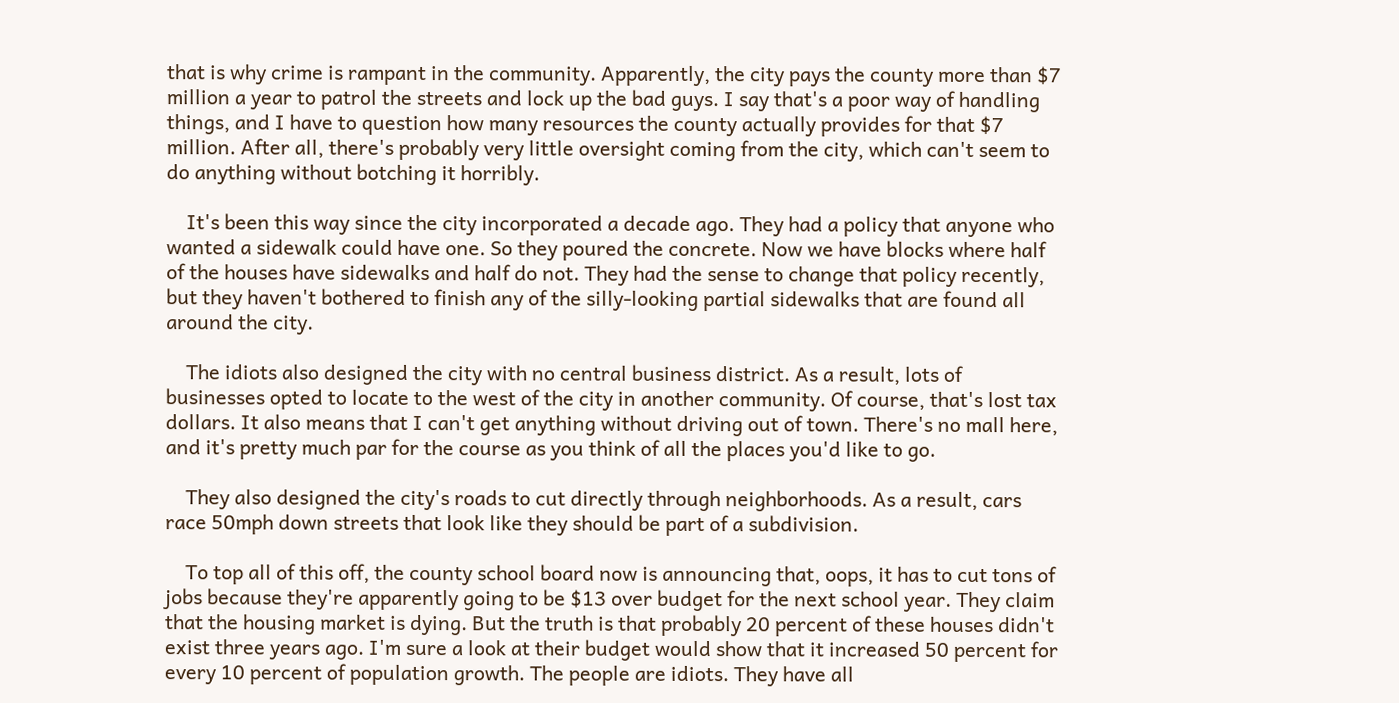that is why crime is rampant in the community. Apparently, the city pays the county more than $7 million a year to patrol the streets and lock up the bad guys. I say that's a poor way of handling things, and I have to question how many resources the county actually provides for that $7 million. After all, there's probably very little oversight coming from the city, which can't seem to do anything without botching it horribly.

    It's been this way since the city incorporated a decade ago. They had a policy that anyone who wanted a sidewalk could have one. So they poured the concrete. Now we have blocks where half of the houses have sidewalks and half do not. They had the sense to change that policy recently, but they haven't bothered to finish any of the silly-looking partial sidewalks that are found all around the city.

    The idiots also designed the city with no central business district. As a result, lots of businesses opted to locate to the west of the city in another community. Of course, that's lost tax dollars. It also means that I can't get anything without driving out of town. There's no mall here, and it's pretty much par for the course as you think of all the places you'd like to go.

    They also designed the city's roads to cut directly through neighborhoods. As a result, cars race 50mph down streets that look like they should be part of a subdivision.

    To top all of this off, the county school board now is announcing that, oops, it has to cut tons of jobs because they're apparently going to be $13 over budget for the next school year. They claim that the housing market is dying. But the truth is that probably 20 percent of these houses didn't exist three years ago. I'm sure a look at their budget would show that it increased 50 percent for every 10 percent of population growth. The people are idiots. They have all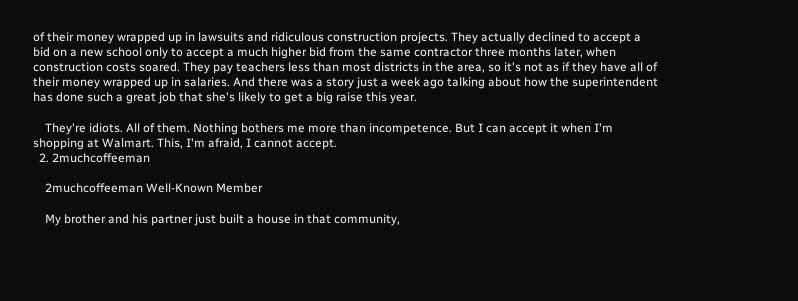of their money wrapped up in lawsuits and ridiculous construction projects. They actually declined to accept a bid on a new school only to accept a much higher bid from the same contractor three months later, when construction costs soared. They pay teachers less than most districts in the area, so it's not as if they have all of their money wrapped up in salaries. And there was a story just a week ago talking about how the superintendent has done such a great job that she's likely to get a big raise this year.

    They're idiots. All of them. Nothing bothers me more than incompetence. But I can accept it when I'm shopping at Walmart. This, I'm afraid, I cannot accept.
  2. 2muchcoffeeman

    2muchcoffeeman Well-Known Member

    My brother and his partner just built a house in that community,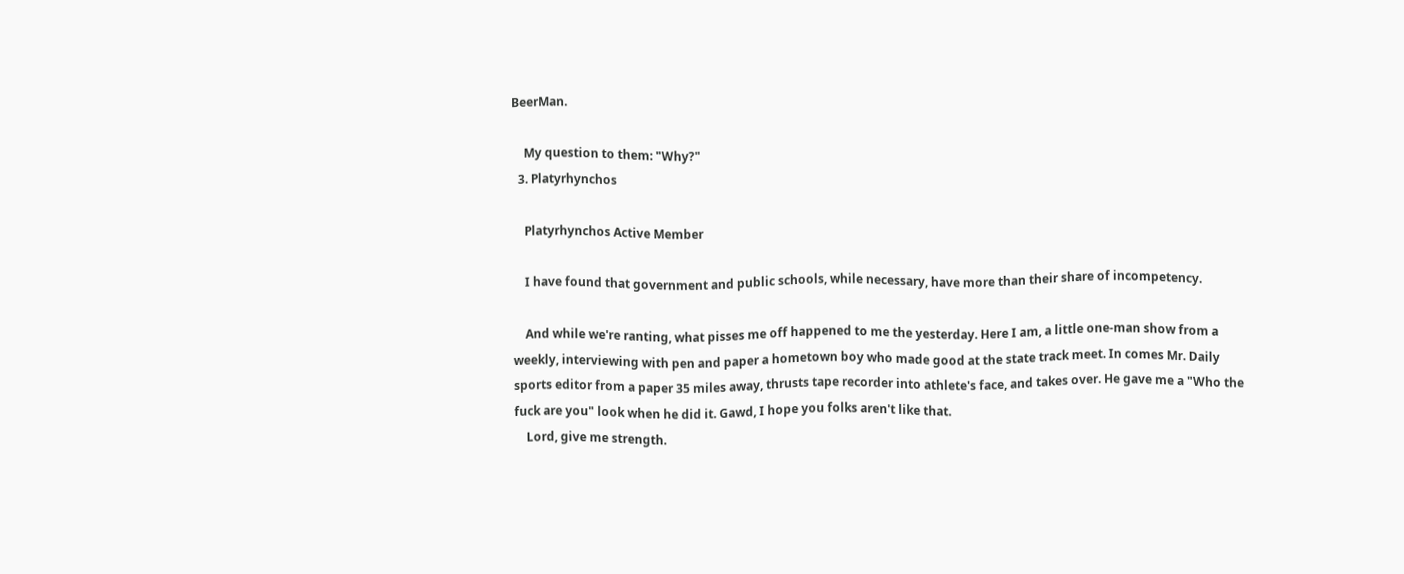BeerMan.

    My question to them: "Why?"
  3. Platyrhynchos

    Platyrhynchos Active Member

    I have found that government and public schools, while necessary, have more than their share of incompetency.

    And while we're ranting, what pisses me off happened to me the yesterday. Here I am, a little one-man show from a weekly, interviewing with pen and paper a hometown boy who made good at the state track meet. In comes Mr. Daily sports editor from a paper 35 miles away, thrusts tape recorder into athlete's face, and takes over. He gave me a "Who the fuck are you" look when he did it. Gawd, I hope you folks aren't like that.
    Lord, give me strength.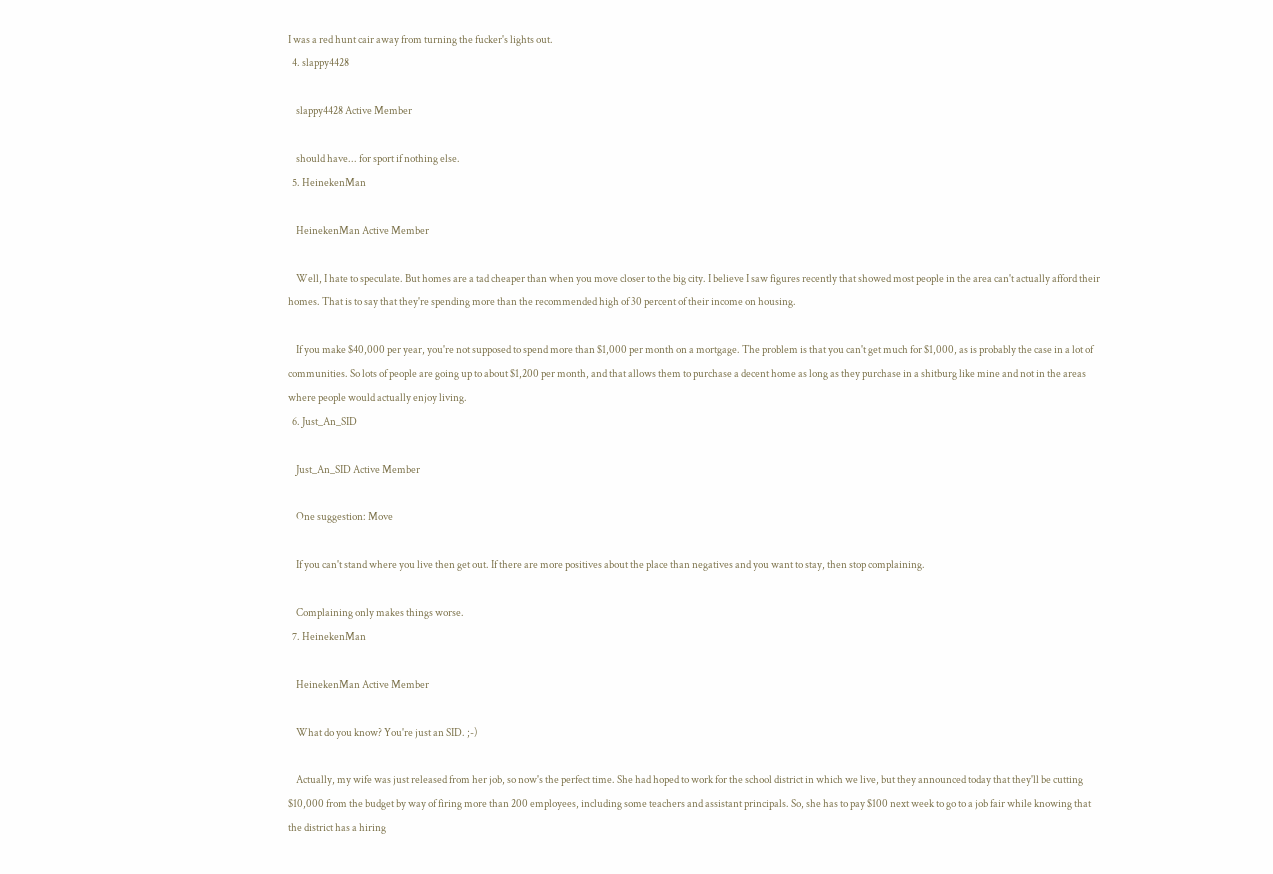I was a red hunt cair away from turning the fucker's lights out.
  4. slappy4428

    slappy4428 Active Member

    should have... for sport if nothing else.
  5. HeinekenMan

    HeinekenMan Active Member

    Well, I hate to speculate. But homes are a tad cheaper than when you move closer to the big city. I believe I saw figures recently that showed most people in the area can't actually afford their homes. That is to say that they're spending more than the recommended high of 30 percent of their income on housing.

    If you make $40,000 per year, you're not supposed to spend more than $1,000 per month on a mortgage. The problem is that you can't get much for $1,000, as is probably the case in a lot of communities. So lots of people are going up to about $1,200 per month, and that allows them to purchase a decent home as long as they purchase in a shitburg like mine and not in the areas where people would actually enjoy living.
  6. Just_An_SID

    Just_An_SID Active Member

    One suggestion: Move

    If you can't stand where you live then get out. If there are more positives about the place than negatives and you want to stay, then stop complaining.

    Complaining only makes things worse.
  7. HeinekenMan

    HeinekenMan Active Member

    What do you know? You're just an SID. ;-)

    Actually, my wife was just released from her job, so now's the perfect time. She had hoped to work for the school district in which we live, but they announced today that they'll be cutting $10,000 from the budget by way of firing more than 200 employees, including some teachers and assistant principals. So, she has to pay $100 next week to go to a job fair while knowing that the district has a hiring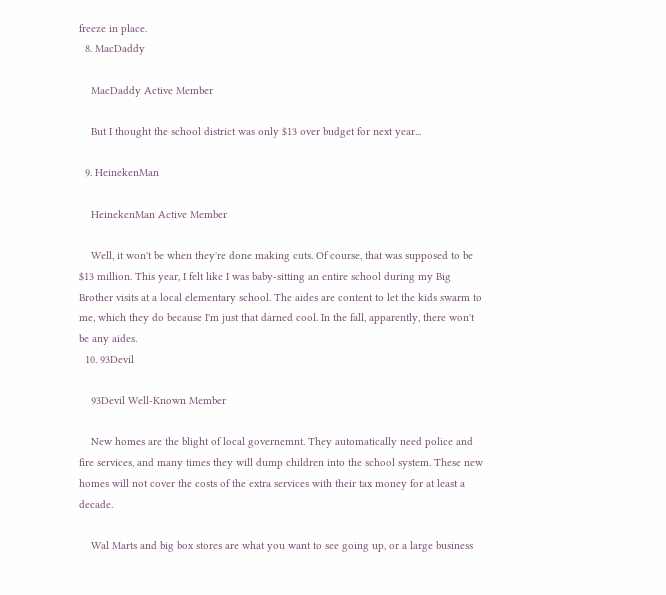freeze in place.
  8. MacDaddy

    MacDaddy Active Member

    But I thought the school district was only $13 over budget for next year...

  9. HeinekenMan

    HeinekenMan Active Member

    Well, it won't be when they're done making cuts. Of course, that was supposed to be $13 million. This year, I felt like I was baby-sitting an entire school during my Big Brother visits at a local elementary school. The aides are content to let the kids swarm to me, which they do because I'm just that darned cool. In the fall, apparently, there won't be any aides.
  10. 93Devil

    93Devil Well-Known Member

    New homes are the blight of local governemnt. They automatically need police and fire services, and many times they will dump children into the school system. These new homes will not cover the costs of the extra services with their tax money for at least a decade.

    Wal Marts and big box stores are what you want to see going up, or a large business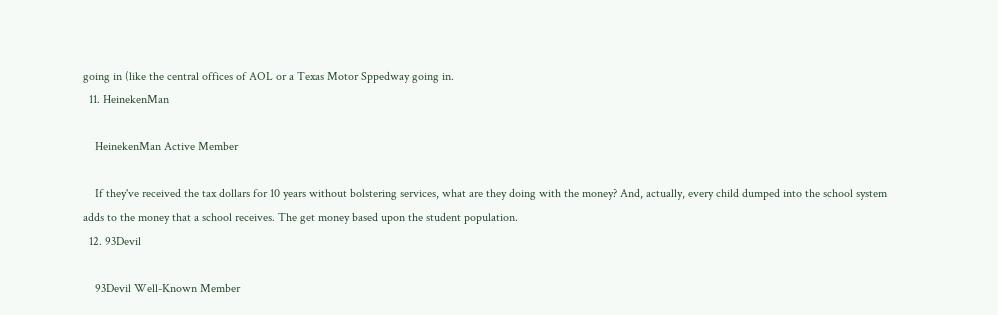going in (like the central offices of AOL or a Texas Motor Sppedway going in.
  11. HeinekenMan

    HeinekenMan Active Member

    If they've received the tax dollars for 10 years without bolstering services, what are they doing with the money? And, actually, every child dumped into the school system adds to the money that a school receives. The get money based upon the student population.
  12. 93Devil

    93Devil Well-Known Member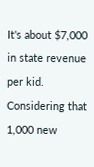It's about $7,000 in state revenue per kid. Considering that 1,000 new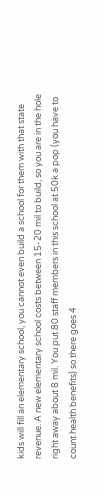kids will fill an elementary school, you cannot even build a school for them with that state revenue. A new elementary school costs between 15-20 mil to build, so you are in the hole right away about 8 mil. You put 80 staff members in this school at 50k a pop (you have to count health benefits) so there goes 4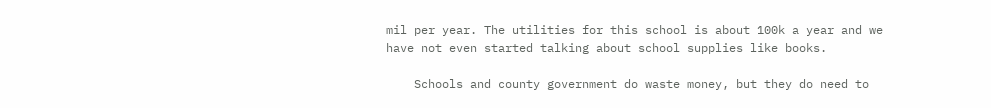mil per year. The utilities for this school is about 100k a year and we have not even started talking about school supplies like books.

    Schools and county government do waste money, but they do need to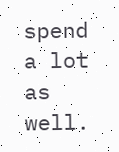spend a lot as well.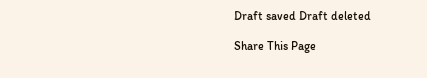Draft saved Draft deleted

Share This Page